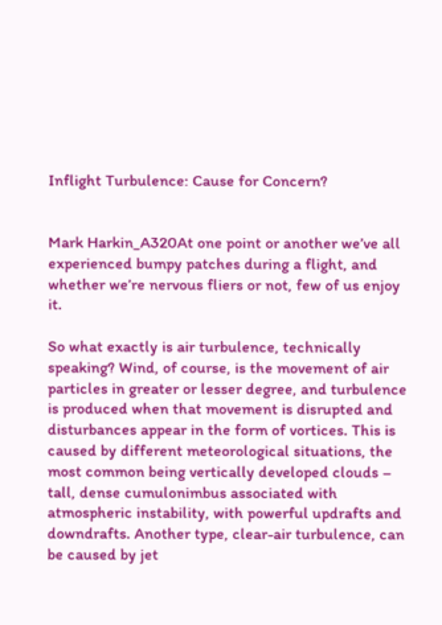Inflight Turbulence: Cause for Concern?


Mark Harkin_A320At one point or another we’ve all experienced bumpy patches during a flight, and whether we’re nervous fliers or not, few of us enjoy it.

So what exactly is air turbulence, technically speaking? Wind, of course, is the movement of air particles in greater or lesser degree, and turbulence is produced when that movement is disrupted and disturbances appear in the form of vortices. This is caused by different meteorological situations, the most common being vertically developed clouds – tall, dense cumulonimbus associated with atmospheric instability, with powerful updrafts and downdrafts. Another type, clear-air turbulence, can be caused by jet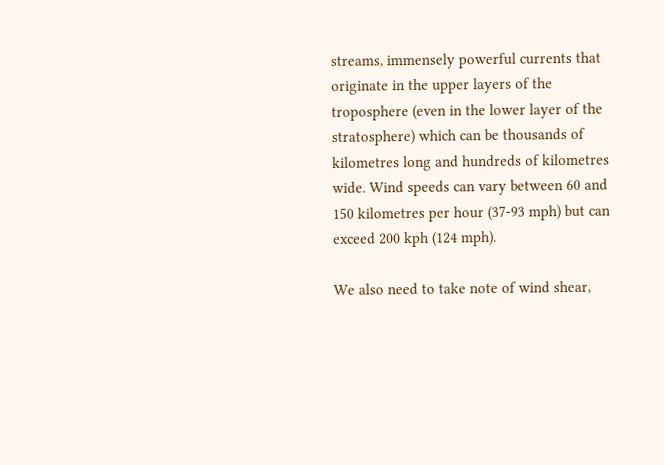streams, immensely powerful currents that originate in the upper layers of the troposphere (even in the lower layer of the stratosphere) which can be thousands of kilometres long and hundreds of kilometres wide. Wind speeds can vary between 60 and 150 kilometres per hour (37-93 mph) but can exceed 200 kph (124 mph).

We also need to take note of wind shear,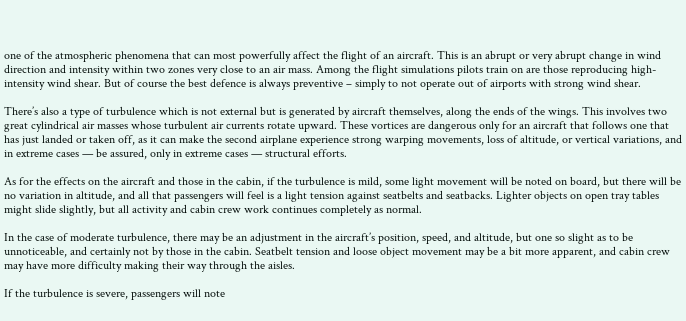one of the atmospheric phenomena that can most powerfully affect the flight of an aircraft. This is an abrupt or very abrupt change in wind direction and intensity within two zones very close to an air mass. Among the flight simulations pilots train on are those reproducing high-intensity wind shear. But of course the best defence is always preventive – simply to not operate out of airports with strong wind shear.

There’s also a type of turbulence which is not external but is generated by aircraft themselves, along the ends of the wings. This involves two great cylindrical air masses whose turbulent air currents rotate upward. These vortices are dangerous only for an aircraft that follows one that has just landed or taken off, as it can make the second airplane experience strong warping movements, loss of altitude, or vertical variations, and in extreme cases — be assured, only in extreme cases — structural efforts.

As for the effects on the aircraft and those in the cabin, if the turbulence is mild, some light movement will be noted on board, but there will be no variation in altitude, and all that passengers will feel is a light tension against seatbelts and seatbacks. Lighter objects on open tray tables might slide slightly, but all activity and cabin crew work continues completely as normal.

In the case of moderate turbulence, there may be an adjustment in the aircraft’s position, speed, and altitude, but one so slight as to be unnoticeable, and certainly not by those in the cabin. Seatbelt tension and loose object movement may be a bit more apparent, and cabin crew may have more difficulty making their way through the aisles.

If the turbulence is severe, passengers will note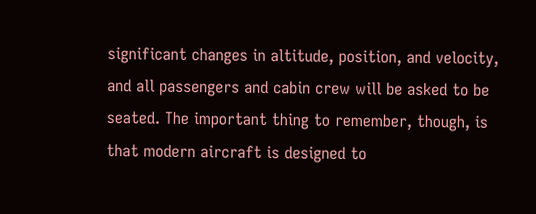significant changes in altitude, position, and velocity, and all passengers and cabin crew will be asked to be seated. The important thing to remember, though, is that modern aircraft is designed to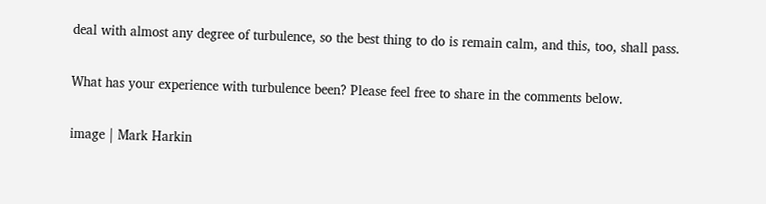deal with almost any degree of turbulence, so the best thing to do is remain calm, and this, too, shall pass.

What has your experience with turbulence been? Please feel free to share in the comments below.

image | Mark Harkin